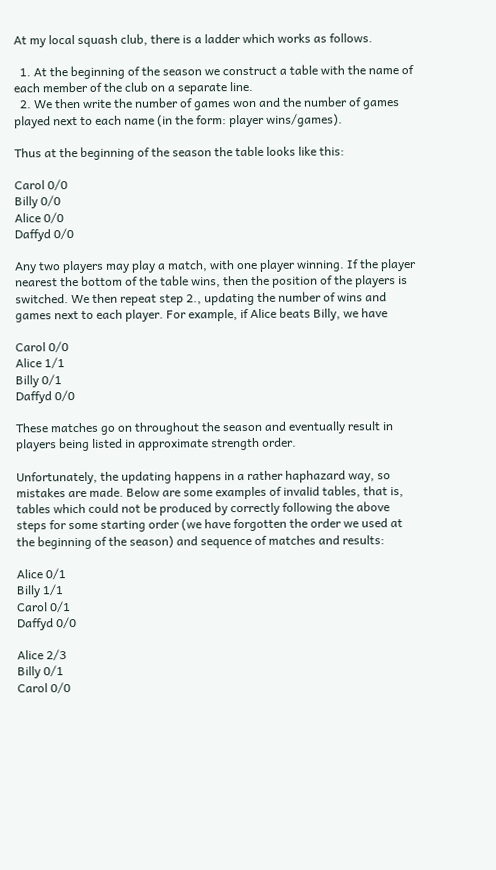At my local squash club, there is a ladder which works as follows.

  1. At the beginning of the season we construct a table with the name of each member of the club on a separate line.
  2. We then write the number of games won and the number of games played next to each name (in the form: player wins/games).

Thus at the beginning of the season the table looks like this:

Carol 0/0
Billy 0/0
Alice 0/0
Daffyd 0/0

Any two players may play a match, with one player winning. If the player nearest the bottom of the table wins, then the position of the players is switched. We then repeat step 2., updating the number of wins and games next to each player. For example, if Alice beats Billy, we have

Carol 0/0
Alice 1/1
Billy 0/1
Daffyd 0/0

These matches go on throughout the season and eventually result in players being listed in approximate strength order.

Unfortunately, the updating happens in a rather haphazard way, so mistakes are made. Below are some examples of invalid tables, that is, tables which could not be produced by correctly following the above steps for some starting order (we have forgotten the order we used at the beginning of the season) and sequence of matches and results:

Alice 0/1
Billy 1/1
Carol 0/1
Daffyd 0/0

Alice 2/3
Billy 0/1
Carol 0/0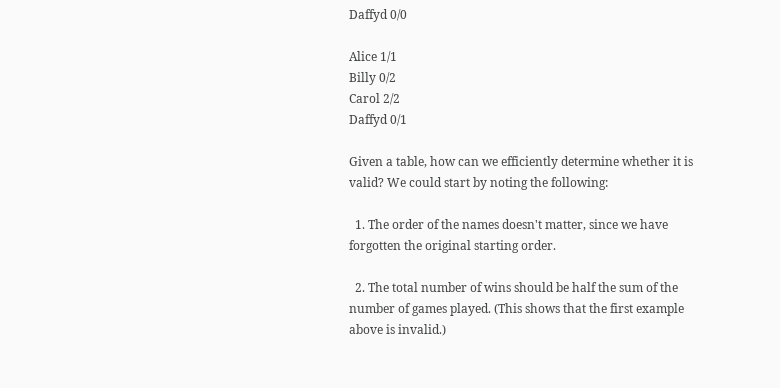Daffyd 0/0

Alice 1/1
Billy 0/2
Carol 2/2
Daffyd 0/1

Given a table, how can we efficiently determine whether it is valid? We could start by noting the following:

  1. The order of the names doesn't matter, since we have forgotten the original starting order.

  2. The total number of wins should be half the sum of the number of games played. (This shows that the first example above is invalid.)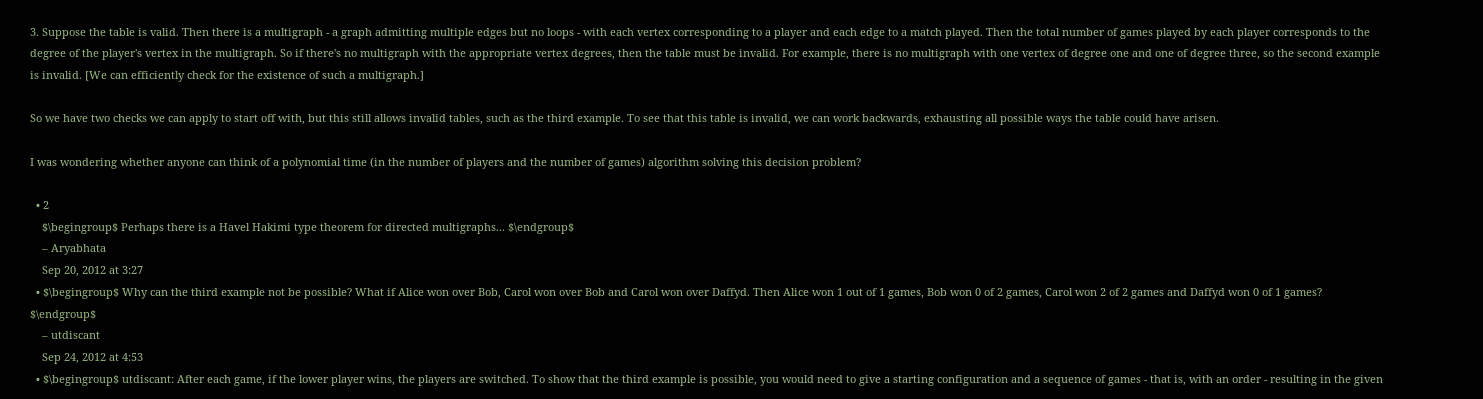3. Suppose the table is valid. Then there is a multigraph - a graph admitting multiple edges but no loops - with each vertex corresponding to a player and each edge to a match played. Then the total number of games played by each player corresponds to the degree of the player's vertex in the multigraph. So if there's no multigraph with the appropriate vertex degrees, then the table must be invalid. For example, there is no multigraph with one vertex of degree one and one of degree three, so the second example is invalid. [We can efficiently check for the existence of such a multigraph.]

So we have two checks we can apply to start off with, but this still allows invalid tables, such as the third example. To see that this table is invalid, we can work backwards, exhausting all possible ways the table could have arisen.

I was wondering whether anyone can think of a polynomial time (in the number of players and the number of games) algorithm solving this decision problem?

  • 2
    $\begingroup$ Perhaps there is a Havel Hakimi type theorem for directed multigraphs... $\endgroup$
    – Aryabhata
    Sep 20, 2012 at 3:27
  • $\begingroup$ Why can the third example not be possible? What if Alice won over Bob, Carol won over Bob and Carol won over Daffyd. Then Alice won 1 out of 1 games, Bob won 0 of 2 games, Carol won 2 of 2 games and Daffyd won 0 of 1 games? $\endgroup$
    – utdiscant
    Sep 24, 2012 at 4:53
  • $\begingroup$ utdiscant: After each game, if the lower player wins, the players are switched. To show that the third example is possible, you would need to give a starting configuration and a sequence of games - that is, with an order - resulting in the given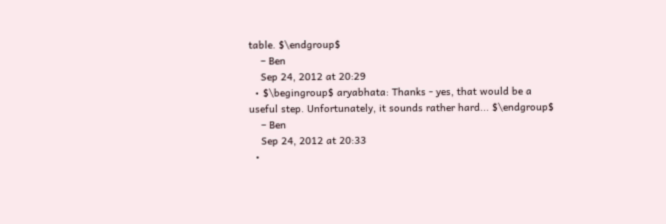table. $\endgroup$
    – Ben
    Sep 24, 2012 at 20:29
  • $\begingroup$ aryabhata: Thanks - yes, that would be a useful step. Unfortunately, it sounds rather hard... $\endgroup$
    – Ben
    Sep 24, 2012 at 20:33
  •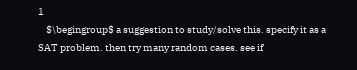1
    $\begingroup$ a suggestion to study/solve this. specify it as a SAT problem. then try many random cases. see if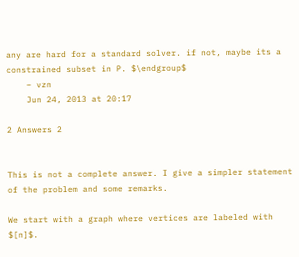any are hard for a standard solver. if not, maybe its a constrained subset in P. $\endgroup$
    – vzn
    Jun 24, 2013 at 20:17

2 Answers 2


This is not a complete answer. I give a simpler statement of the problem and some remarks.

We start with a graph where vertices are labeled with $[n]$.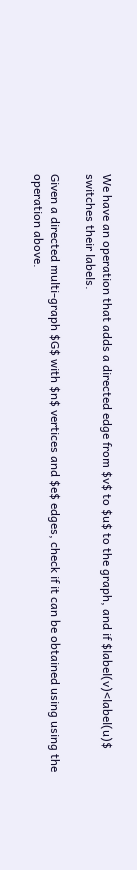We have an operation that adds a directed edge from $v$ to $u$ to the graph, and if $label(v)<label(u)$ switches their labels.

Given a directed multi-graph $G$ with $n$ vertices and $e$ edges, check if it can be obtained using using the operation above.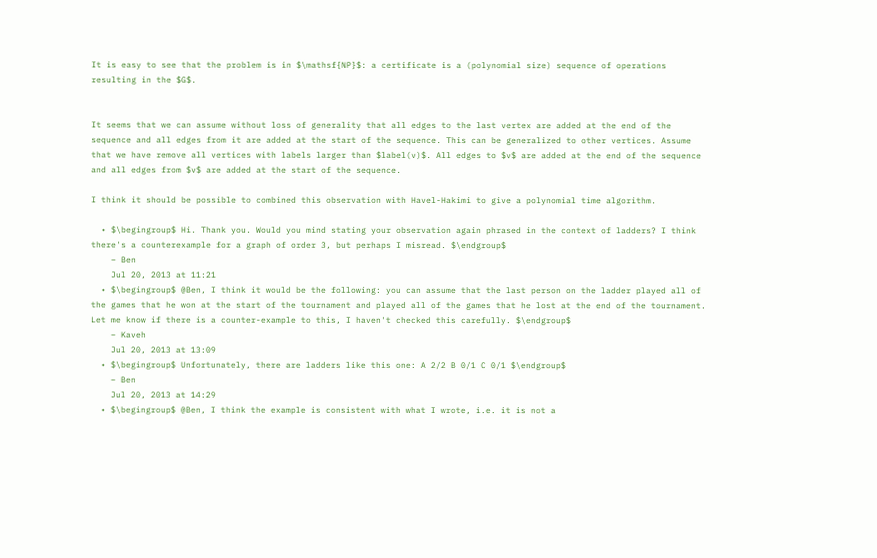It is easy to see that the problem is in $\mathsf{NP}$: a certificate is a (polynomial size) sequence of operations resulting in the $G$.


It seems that we can assume without loss of generality that all edges to the last vertex are added at the end of the sequence and all edges from it are added at the start of the sequence. This can be generalized to other vertices. Assume that we have remove all vertices with labels larger than $label(v)$. All edges to $v$ are added at the end of the sequence and all edges from $v$ are added at the start of the sequence.

I think it should be possible to combined this observation with Havel-Hakimi to give a polynomial time algorithm.

  • $\begingroup$ Hi. Thank you. Would you mind stating your observation again phrased in the context of ladders? I think there's a counterexample for a graph of order 3, but perhaps I misread. $\endgroup$
    – Ben
    Jul 20, 2013 at 11:21
  • $\begingroup$ @Ben, I think it would be the following: you can assume that the last person on the ladder played all of the games that he won at the start of the tournament and played all of the games that he lost at the end of the tournament. Let me know if there is a counter-example to this, I haven't checked this carefully. $\endgroup$
    – Kaveh
    Jul 20, 2013 at 13:09
  • $\begingroup$ Unfortunately, there are ladders like this one: A 2/2 B 0/1 C 0/1 $\endgroup$
    – Ben
    Jul 20, 2013 at 14:29
  • $\begingroup$ @Ben, I think the example is consistent with what I wrote, i.e. it is not a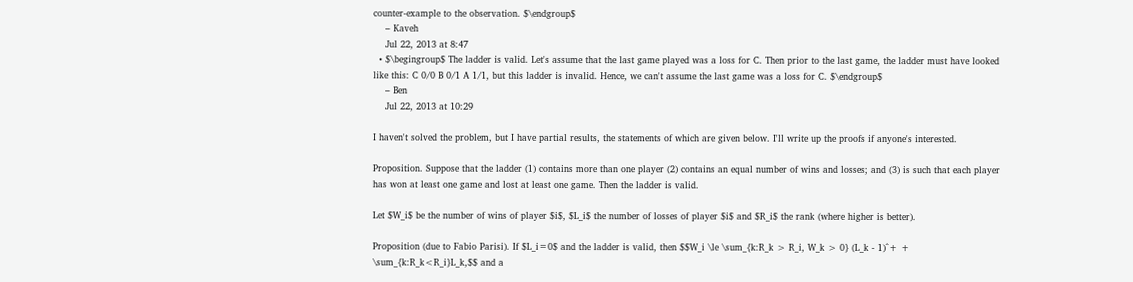counter-example to the observation. $\endgroup$
    – Kaveh
    Jul 22, 2013 at 8:47
  • $\begingroup$ The ladder is valid. Let's assume that the last game played was a loss for C. Then prior to the last game, the ladder must have looked like this: C 0/0 B 0/1 A 1/1, but this ladder is invalid. Hence, we can't assume the last game was a loss for C. $\endgroup$
    – Ben
    Jul 22, 2013 at 10:29

I haven't solved the problem, but I have partial results, the statements of which are given below. I'll write up the proofs if anyone's interested.

Proposition. Suppose that the ladder (1) contains more than one player (2) contains an equal number of wins and losses; and (3) is such that each player has won at least one game and lost at least one game. Then the ladder is valid.

Let $W_i$ be the number of wins of player $i$, $L_i$ the number of losses of player $i$ and $R_i$ the rank (where higher is better).

Proposition (due to Fabio Parisi). If $L_i=0$ and the ladder is valid, then $$W_i \le \sum_{k:R_k > R_i, W_k > 0} (L_k - 1)^+ + \sum_{k:R_k<R_i}L_k,$$ and a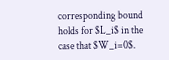corresponding bound holds for $L_i$ in the case that $W_i=0$.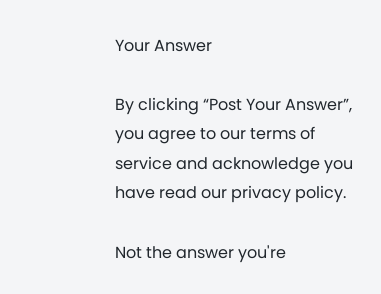Your Answer

By clicking “Post Your Answer”, you agree to our terms of service and acknowledge you have read our privacy policy.

Not the answer you're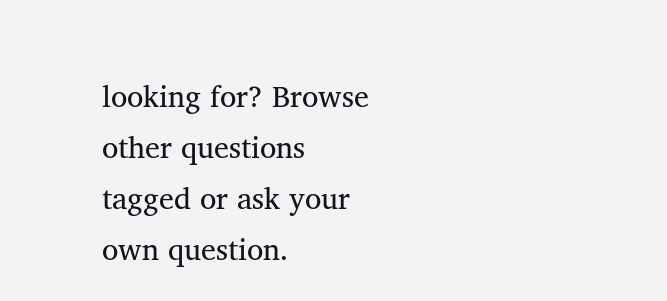looking for? Browse other questions tagged or ask your own question.